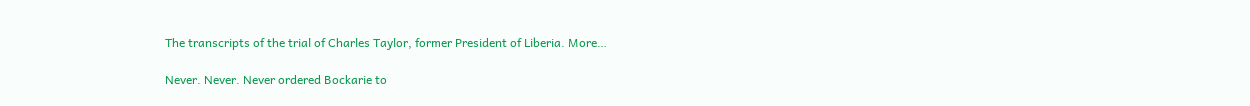The transcripts of the trial of Charles Taylor, former President of Liberia. More…

Never. Never. Never ordered Bockarie to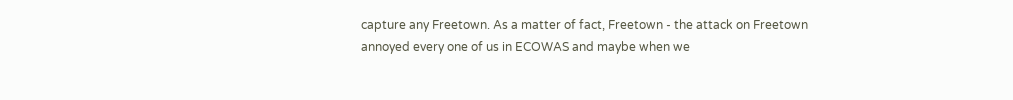capture any Freetown. As a matter of fact, Freetown - the attack on Freetown annoyed every one of us in ECOWAS and maybe when we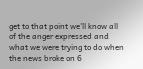get to that point we'll know all of the anger expressed and what we were trying to do when the news broke on 6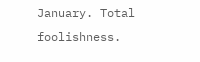January. Total foolishness.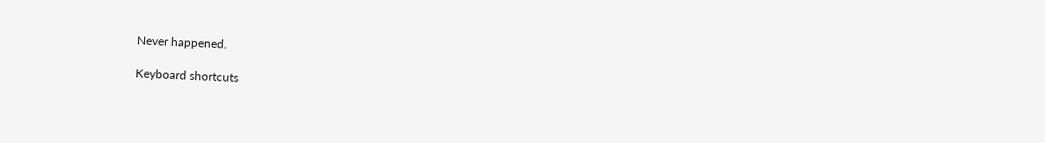Never happened.

Keyboard shortcuts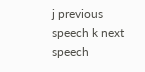j previous speech k next speech